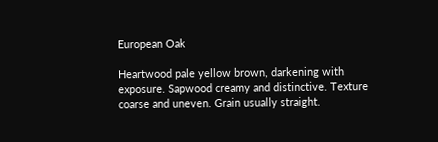European Oak

Heartwood pale yellow brown, darkening with exposure. Sapwood creamy and distinctive. Texture coarse and uneven. Grain usually straight.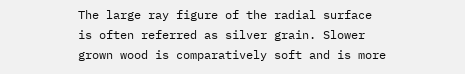The large ray figure of the radial surface is often referred as silver grain. Slower grown wood is comparatively soft and is more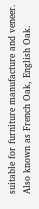suitable for furniture manufacture and veneer. Also known as French Oak, English Oak.